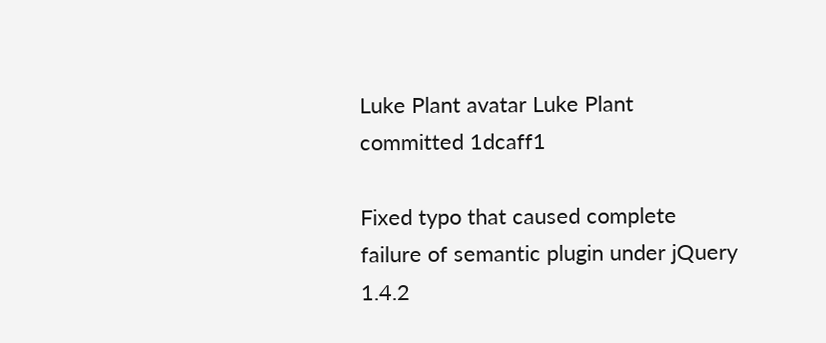Luke Plant avatar Luke Plant committed 1dcaff1

Fixed typo that caused complete failure of semantic plugin under jQuery 1.4.2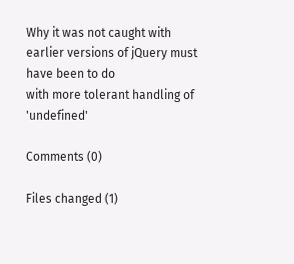Why it was not caught with earlier versions of jQuery must have been to do
with more tolerant handling of 'undefined'

Comments (0)

Files changed (1)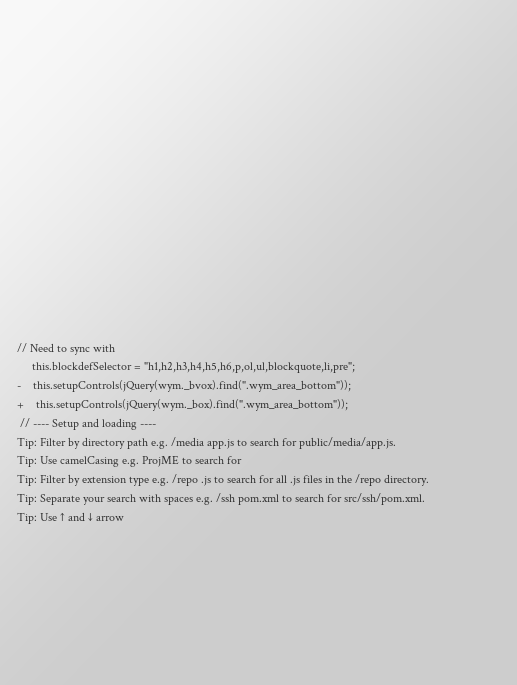// Need to sync with
     this.blockdefSelector = "h1,h2,h3,h4,h5,h6,p,ol,ul,blockquote,li,pre";
-    this.setupControls(jQuery(wym._bvox).find(".wym_area_bottom"));
+    this.setupControls(jQuery(wym._box).find(".wym_area_bottom"));
 // ---- Setup and loading ----
Tip: Filter by directory path e.g. /media app.js to search for public/media/app.js.
Tip: Use camelCasing e.g. ProjME to search for
Tip: Filter by extension type e.g. /repo .js to search for all .js files in the /repo directory.
Tip: Separate your search with spaces e.g. /ssh pom.xml to search for src/ssh/pom.xml.
Tip: Use ↑ and ↓ arrow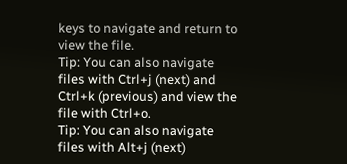keys to navigate and return to view the file.
Tip: You can also navigate files with Ctrl+j (next) and Ctrl+k (previous) and view the file with Ctrl+o.
Tip: You can also navigate files with Alt+j (next)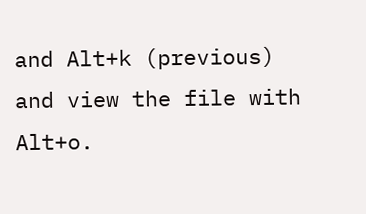and Alt+k (previous) and view the file with Alt+o.